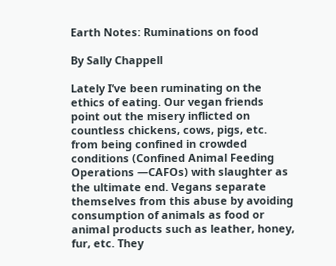Earth Notes: Ruminations on food

By Sally Chappell

Lately I’ve been ruminating on the ethics of eating. Our vegan friends point out the misery inflicted on countless chickens, cows, pigs, etc. from being confined in crowded conditions (Confined Animal Feeding Operations —CAFOs) with slaughter as the ultimate end. Vegans separate themselves from this abuse by avoiding consumption of animals as food or animal products such as leather, honey, fur, etc. They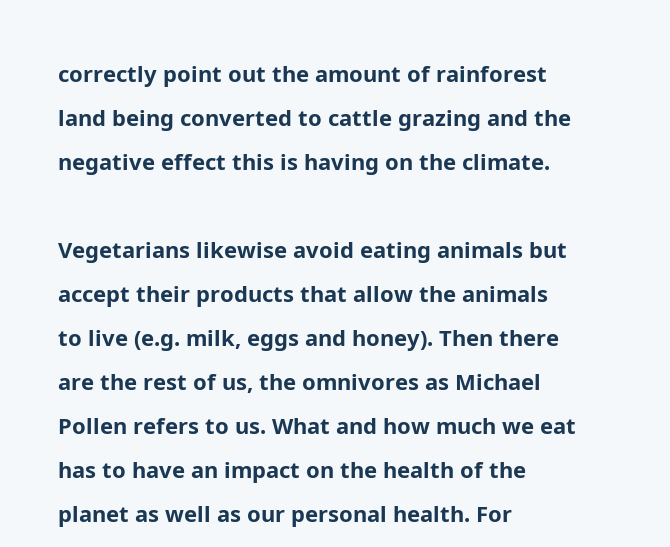correctly point out the amount of rainforest land being converted to cattle grazing and the negative effect this is having on the climate.

Vegetarians likewise avoid eating animals but accept their products that allow the animals to live (e.g. milk, eggs and honey). Then there are the rest of us, the omnivores as Michael Pollen refers to us. What and how much we eat has to have an impact on the health of the planet as well as our personal health. For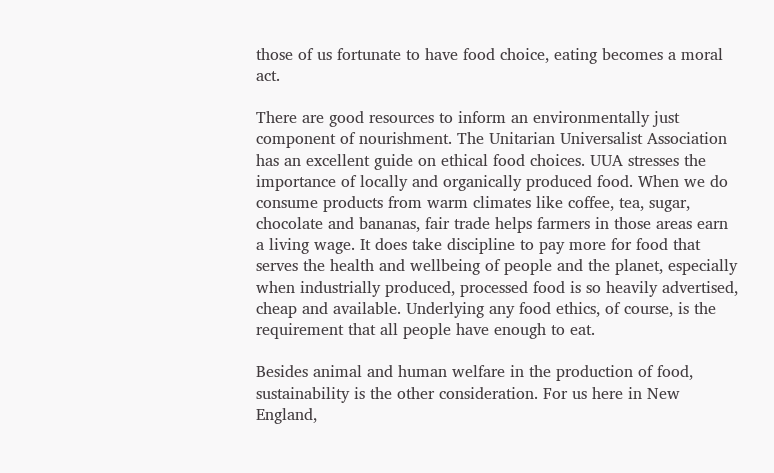those of us fortunate to have food choice, eating becomes a moral act.

There are good resources to inform an environmentally just component of nourishment. The Unitarian Universalist Association has an excellent guide on ethical food choices. UUA stresses the importance of locally and organically produced food. When we do consume products from warm climates like coffee, tea, sugar, chocolate and bananas, fair trade helps farmers in those areas earn a living wage. It does take discipline to pay more for food that serves the health and wellbeing of people and the planet, especially when industrially produced, processed food is so heavily advertised, cheap and available. Underlying any food ethics, of course, is the requirement that all people have enough to eat.

Besides animal and human welfare in the production of food, sustainability is the other consideration. For us here in New England,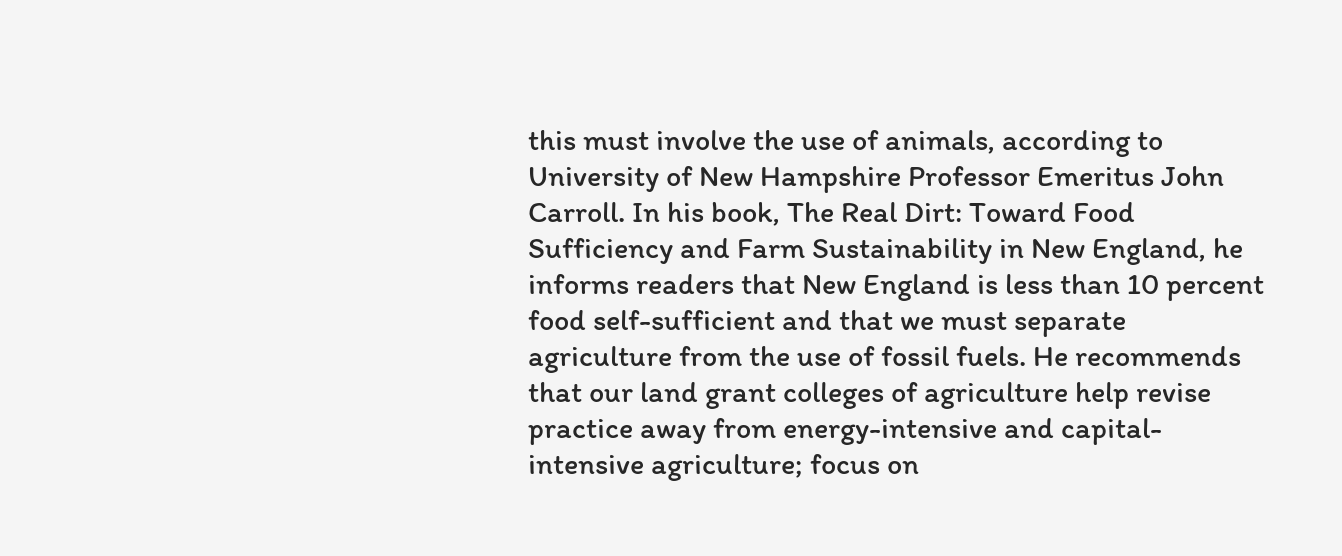this must involve the use of animals, according to University of New Hampshire Professor Emeritus John Carroll. In his book, The Real Dirt: Toward Food Sufficiency and Farm Sustainability in New England, he informs readers that New England is less than 10 percent food self-sufficient and that we must separate agriculture from the use of fossil fuels. He recommends that our land grant colleges of agriculture help revise practice away from energy-intensive and capital-intensive agriculture; focus on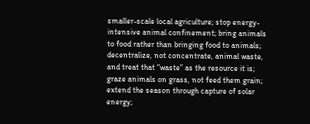smaller-scale local agriculture; stop energy-intensive animal confinement; bring animals to food rather than bringing food to animals; decentralize, not concentrate, animal waste, and treat that “waste” as the resource it is; graze animals on grass, not feed them grain; extend the season through capture of solar energy;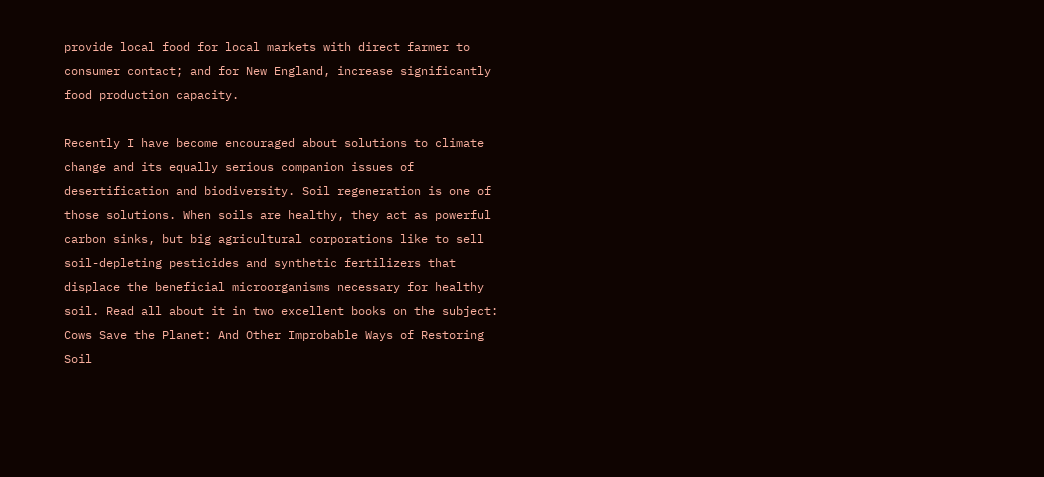provide local food for local markets with direct farmer to consumer contact; and for New England, increase significantly food production capacity.

Recently I have become encouraged about solutions to climate change and its equally serious companion issues of desertification and biodiversity. Soil regeneration is one of those solutions. When soils are healthy, they act as powerful carbon sinks, but big agricultural corporations like to sell soil-depleting pesticides and synthetic fertilizers that displace the beneficial microorganisms necessary for healthy soil. Read all about it in two excellent books on the subject: Cows Save the Planet: And Other Improbable Ways of Restoring Soil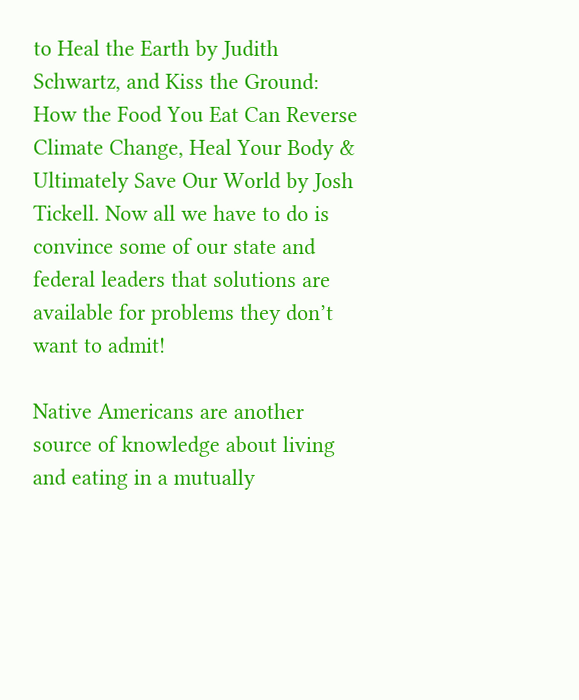to Heal the Earth by Judith Schwartz, and Kiss the Ground: How the Food You Eat Can Reverse Climate Change, Heal Your Body & Ultimately Save Our World by Josh Tickell. Now all we have to do is convince some of our state and federal leaders that solutions are available for problems they don’t want to admit!

Native Americans are another source of knowledge about living and eating in a mutually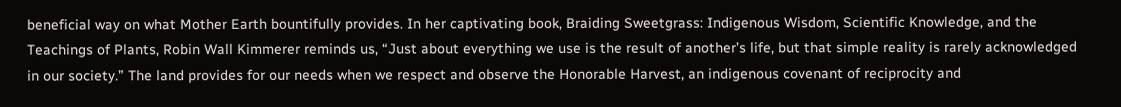beneficial way on what Mother Earth bountifully provides. In her captivating book, Braiding Sweetgrass: Indigenous Wisdom, Scientific Knowledge, and the Teachings of Plants, Robin Wall Kimmerer reminds us, “Just about everything we use is the result of another’s life, but that simple reality is rarely acknowledged in our society.” The land provides for our needs when we respect and observe the Honorable Harvest, an indigenous covenant of reciprocity and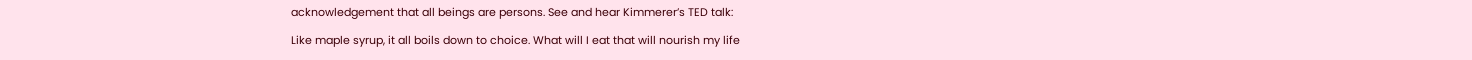acknowledgement that all beings are persons. See and hear Kimmerer’s TED talk:

Like maple syrup, it all boils down to choice. What will I eat that will nourish my life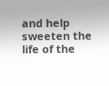and help sweeten the life of the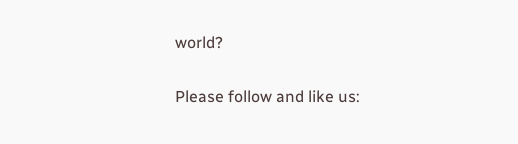world?

Please follow and like us: